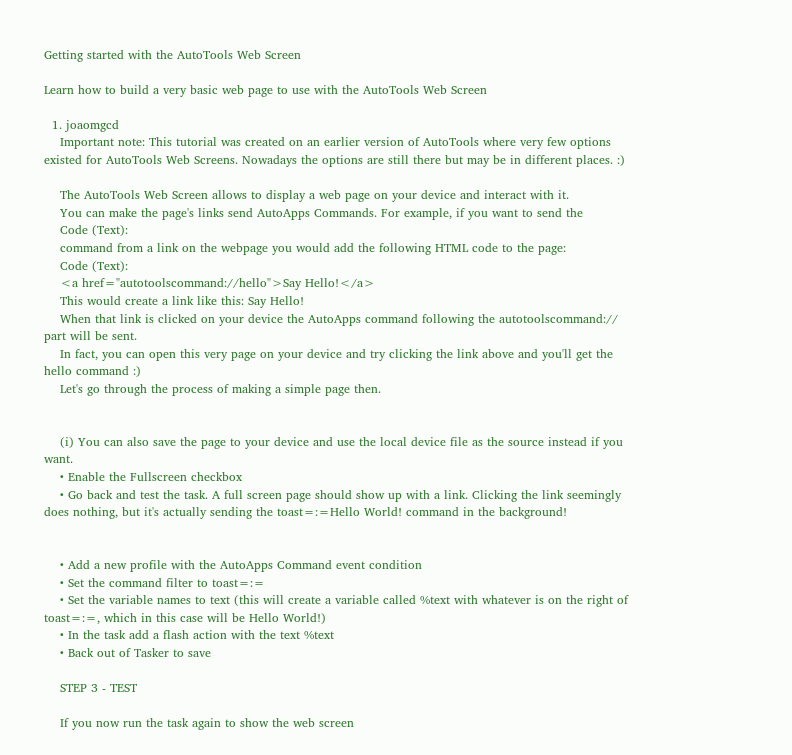Getting started with the AutoTools Web Screen

Learn how to build a very basic web page to use with the AutoTools Web Screen

  1. joaomgcd
    Important note: This tutorial was created on an earlier version of AutoTools where very few options existed for AutoTools Web Screens. Nowadays the options are still there but may be in different places. :)

    The AutoTools Web Screen allows to display a web page on your device and interact with it.
    You can make the page's links send AutoApps Commands. For example, if you want to send the
    Code (Text):
    command from a link on the webpage you would add the following HTML code to the page:
    Code (Text):
    <a href="autotoolscommand://hello">Say Hello!</a>
    This would create a link like this: Say Hello!
    When that link is clicked on your device the AutoApps command following the autotoolscommand:// part will be sent.
    In fact, you can open this very page on your device and try clicking the link above and you'll get the hello command :)
    Let's go through the process of making a simple page then.


    (i) You can also save the page to your device and use the local device file as the source instead if you want.
    • Enable the Fullscreen checkbox
    • Go back and test the task. A full screen page should show up with a link. Clicking the link seemingly does nothing, but it's actually sending the toast=:=Hello World! command in the background!


    • Add a new profile with the AutoApps Command event condition
    • Set the command filter to toast=:=
    • Set the variable names to text (this will create a variable called %text with whatever is on the right of toast=:=, which in this case will be Hello World!)
    • In the task add a flash action with the text %text
    • Back out of Tasker to save

    STEP 3 - TEST

    If you now run the task again to show the web screen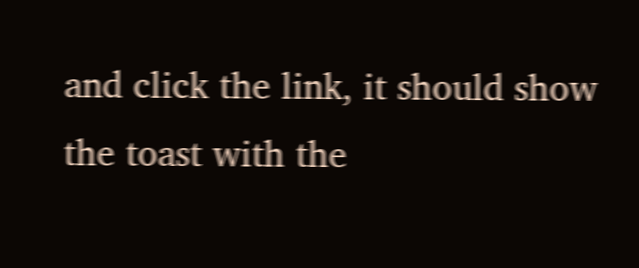and click the link, it should show the toast with the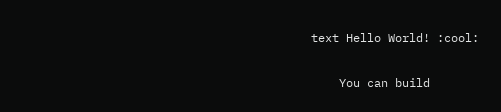text Hello World! :cool:

    You can build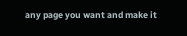any page you want and make it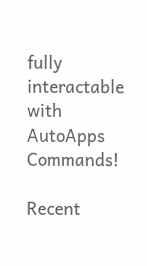fully interactable with AutoApps Commands!

Recent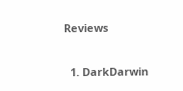Reviews

  1. DarkDarwin